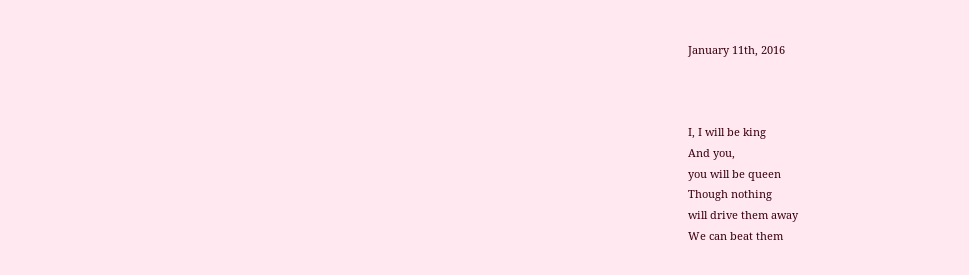January 11th, 2016



I, I will be king
And you,
you will be queen
Though nothing
will drive them away
We can beat them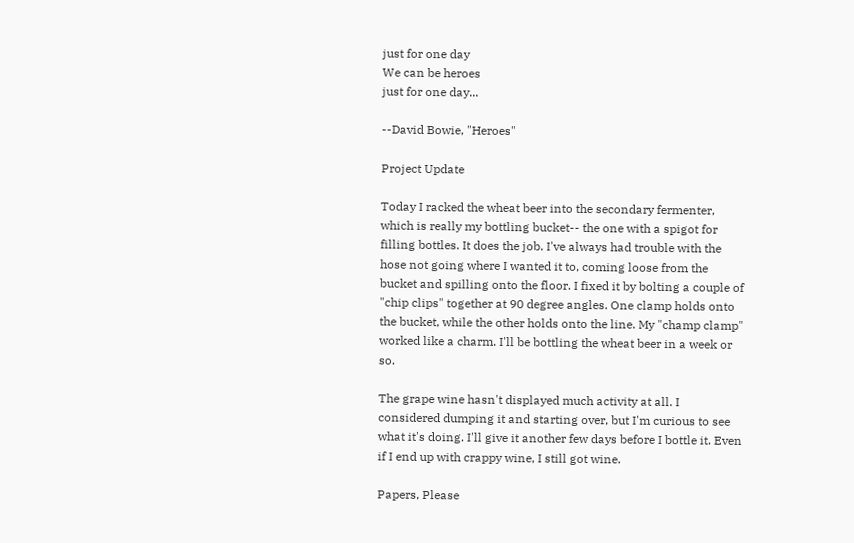just for one day
We can be heroes
just for one day...

--David Bowie, "Heroes"

Project Update

Today I racked the wheat beer into the secondary fermenter, which is really my bottling bucket-- the one with a spigot for filling bottles. It does the job. I've always had trouble with the hose not going where I wanted it to, coming loose from the bucket and spilling onto the floor. I fixed it by bolting a couple of "chip clips" together at 90 degree angles. One clamp holds onto the bucket, while the other holds onto the line. My "champ clamp" worked like a charm. I'll be bottling the wheat beer in a week or so.

The grape wine hasn't displayed much activity at all. I considered dumping it and starting over, but I'm curious to see what it's doing. I'll give it another few days before I bottle it. Even if I end up with crappy wine, I still got wine.

Papers, Please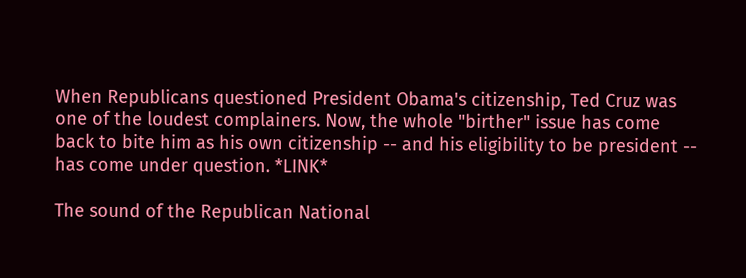When Republicans questioned President Obama's citizenship, Ted Cruz was one of the loudest complainers. Now, the whole "birther" issue has come back to bite him as his own citizenship -- and his eligibility to be president -- has come under question. *LINK*

The sound of the Republican National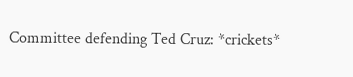Committee defending Ted Cruz: *crickets*